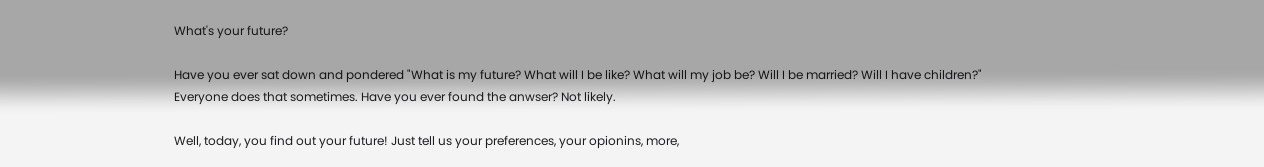What's your future?

Have you ever sat down and pondered "What is my future? What will I be like? What will my job be? Will I be married? Will I have children?" Everyone does that sometimes. Have you ever found the anwser? Not likely.

Well, today, you find out your future! Just tell us your preferences, your opionins, more,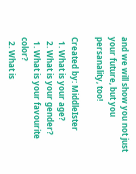and we will show you not just your future, but you persanality, too!

Created by: MiddleIster
  1. What is your age?
  2. What is your gender?
  1. What is your favourite color?
  2. What is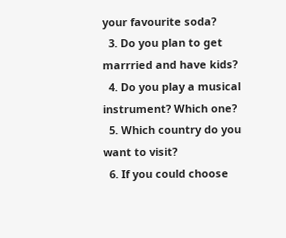your favourite soda?
  3. Do you plan to get marrried and have kids?
  4. Do you play a musical instrument? Which one?
  5. Which country do you want to visit?
  6. If you could choose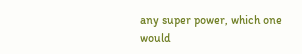any super power, which one would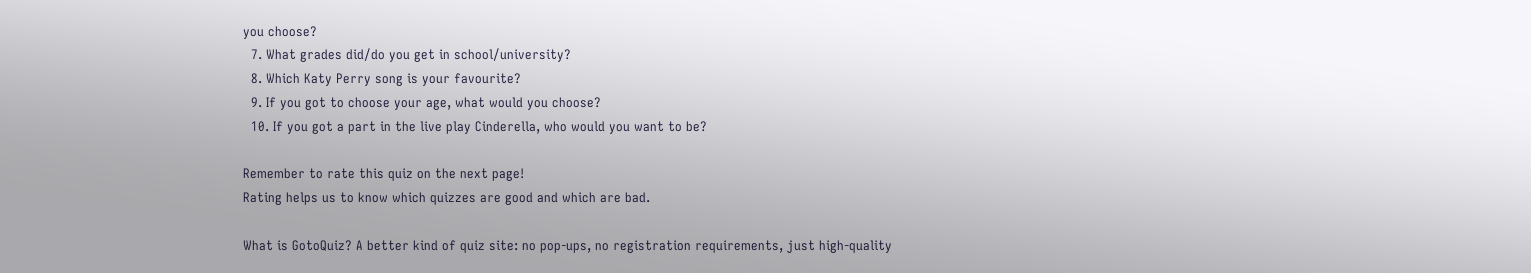you choose?
  7. What grades did/do you get in school/university?
  8. Which Katy Perry song is your favourite?
  9. If you got to choose your age, what would you choose?
  10. If you got a part in the live play Cinderella, who would you want to be?

Remember to rate this quiz on the next page!
Rating helps us to know which quizzes are good and which are bad.

What is GotoQuiz? A better kind of quiz site: no pop-ups, no registration requirements, just high-quality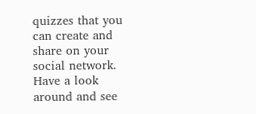quizzes that you can create and share on your social network. Have a look around and see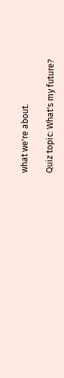what we're about.

Quiz topic: What's my future?